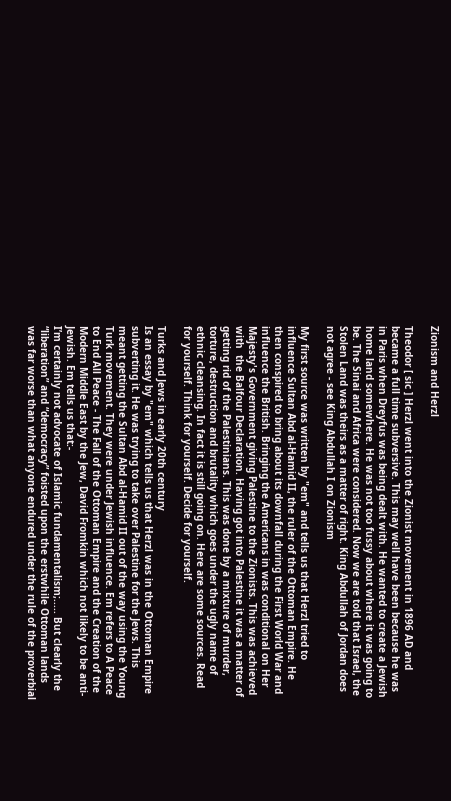Zionism and Herzl

Theodor [ sic ] Herzl went into the Zionist movement in 1896 AD and became a full time subversive. This may well have been because he was in Paris when Dreyfus was being dealt with. He wanted to create a Jewish home land somewhere. He was not too fussy about where it was going to be. The Sinai and Africa were considered. Now we are told that Israel, the Stolen Land was theirs as a matter of right. King Abdullah of Jordan does not agree - see King Abdullah I on Zionism

My first source was written by "em" and tells us that Herzl tried to influence Sultan Abd al-Hamid II, the ruler of the Ottoman Empire. He then conspired to bring about its downfall during the First World War and influence the British. Bringing the Americans in was conditional on Her Majesty's Government giving Palestine to the Zionists. This was achieved with  the Balfour Declaration. Having got into Palestine it was a matter of getting rid of the Palestinians. This was done by a mixture of murder, torture, destruction and brutality which goes under the ugly name of ethnic cleansing. In fact it is still going on. Here are some sources. Read for yourself. Think for yourself. Decide for yourself.

Turks and Jews in early 20th century
Is an essay by "em" which tells us that Herzl was in the Ottoman Empire subverting it. He was trying to take over Palestine for the Jews. This meant getting the Sultan Abd al-Hamid II out of the way using the Young Turk movement. They were under Jewish influence. Em refers to A Peace to End All Peace - The Fall of the Ottoman Empire and the Creation of the Modern Middle East by the Jew, David Fromkin which not likely to be anti-Jewish. Em tells us that:-
I’m certainly not advocate of Islamic fundamentalism;..... But clearly the “liberation” and “democracy” foisted upon the erstwhile Ottoman lands was far worse than what anyone endured under the rule of the proverbial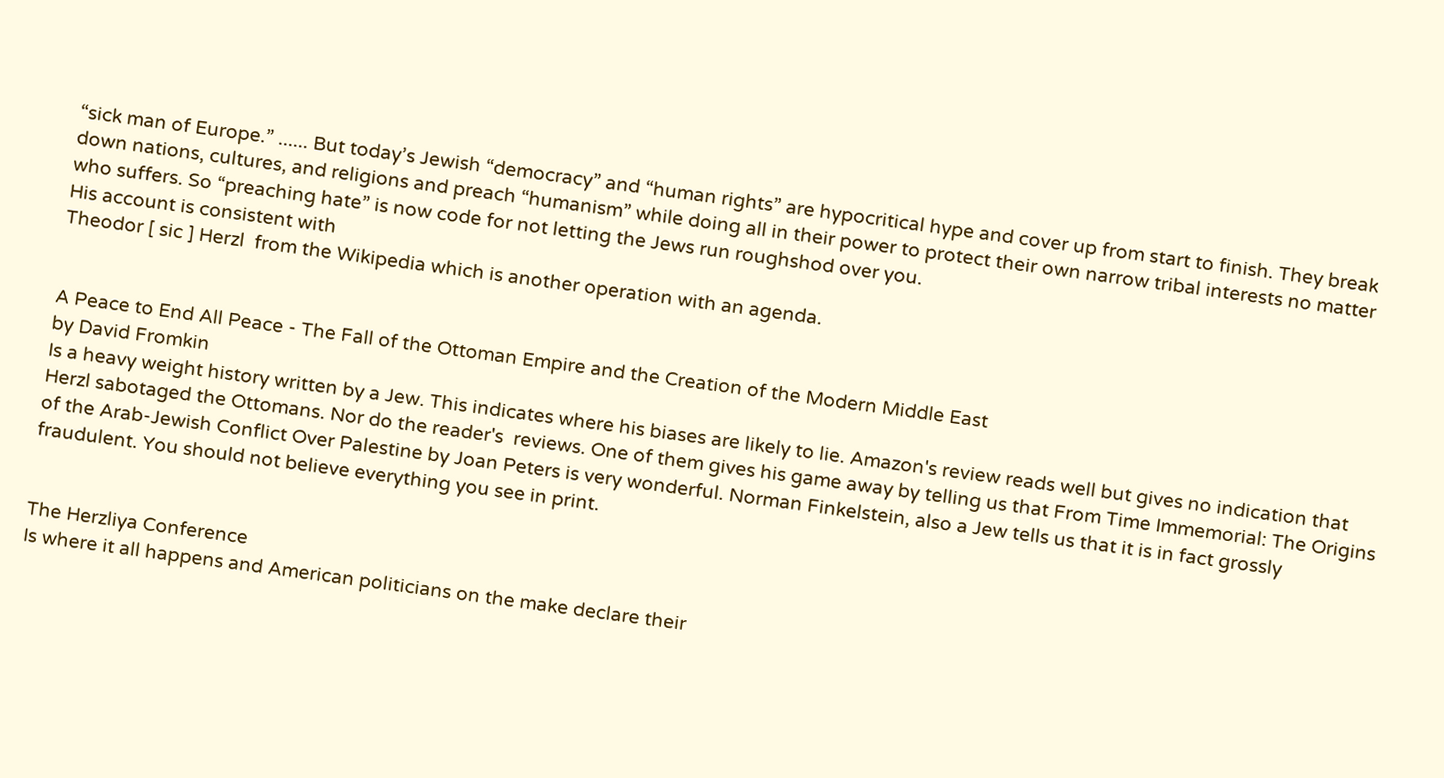“sick man of Europe.” ...... But today’s Jewish “democracy” and “human rights” are hypocritical hype and cover up from start to finish. They break down nations, cultures, and religions and preach “humanism” while doing all in their power to protect their own narrow tribal interests no matter who suffers. So “preaching hate” is now code for not letting the Jews run roughshod over you.
His account is consistent with
Theodor [ sic ] Herzl  from the Wikipedia which is another operation with an agenda.


A Peace to End All Peace - The Fall of the Ottoman Empire and the Creation of the Modern Middle East
by David Fromkin
Is a heavy weight history written by a Jew. This indicates where his biases are likely to lie. Amazon's review reads well but gives no indication that Herzl sabotaged the Ottomans. Nor do the reader's  reviews. One of them gives his game away by telling us that From Time Immemorial: The Origins of the Arab-Jewish Conflict Over Palestine by Joan Peters is very wonderful. Norman Finkelstein, also a Jew tells us that it is in fact grossly fraudulent. You should not believe everything you see in print.


The Herzliya Conference
Is where it all happens and American politicians on the make declare their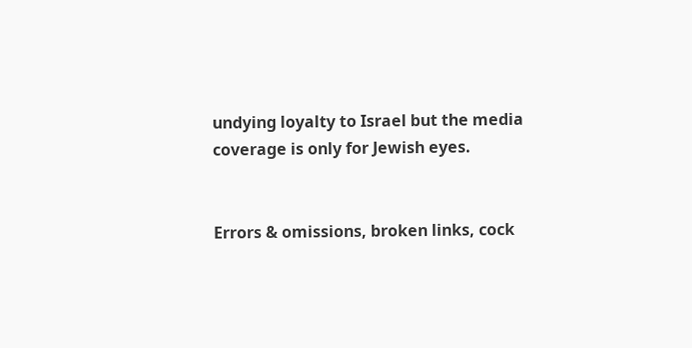undying loyalty to Israel but the media coverage is only for Jewish eyes.


Errors & omissions, broken links, cock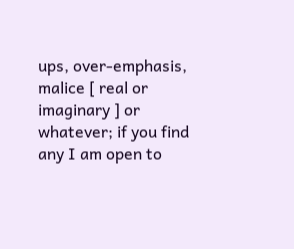ups, over-emphasis, malice [ real or imaginary ] or whatever; if you find any I am open to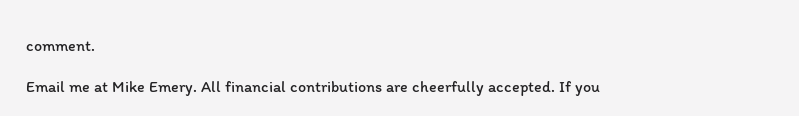comment.

Email me at Mike Emery. All financial contributions are cheerfully accepted. If you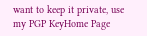want to keep it private, use my PGP KeyHome Page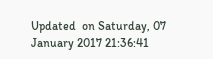Updated  on Saturday, 07 January 2017 21:36:41